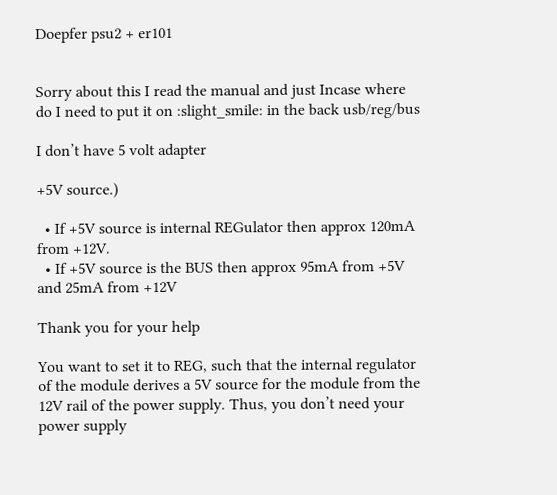Doepfer psu2 + er101


Sorry about this I read the manual and just Incase where do I need to put it on :slight_smile: in the back usb/reg/bus

I don’t have 5 volt adapter

+5V source.)

  • If +5V source is internal REGulator then approx 120mA from +12V.
  • If +5V source is the BUS then approx 95mA from +5V and 25mA from +12V

Thank you for your help

You want to set it to REG, such that the internal regulator of the module derives a 5V source for the module from the 12V rail of the power supply. Thus, you don’t need your power supply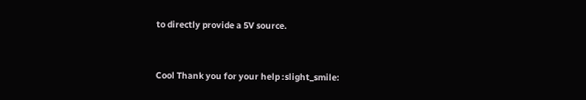to directly provide a 5V source.


Cool Thank you for your help :slight_smile: